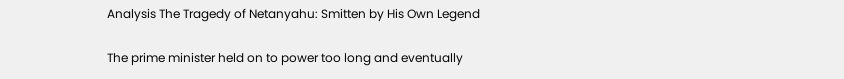Analysis The Tragedy of Netanyahu: Smitten by His Own Legend

The prime minister held on to power too long and eventually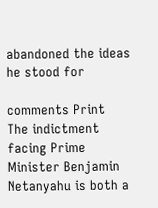abandoned the ideas he stood for

comments Print
The indictment facing Prime Minister Benjamin Netanyahu is both a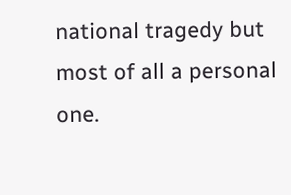national tragedy but most of all a personal one.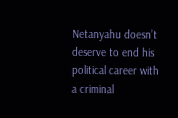Netanyahu doesn’t deserve to end his political career with a criminal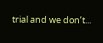trial and we don’t...